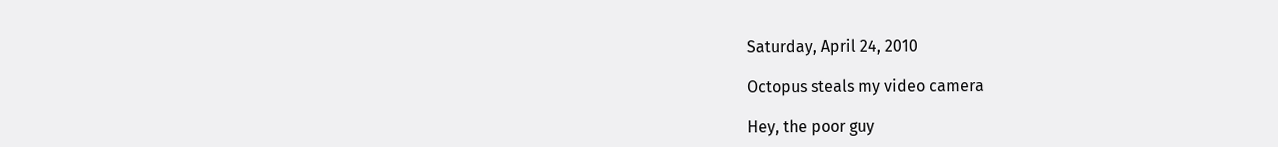Saturday, April 24, 2010

Octopus steals my video camera

Hey, the poor guy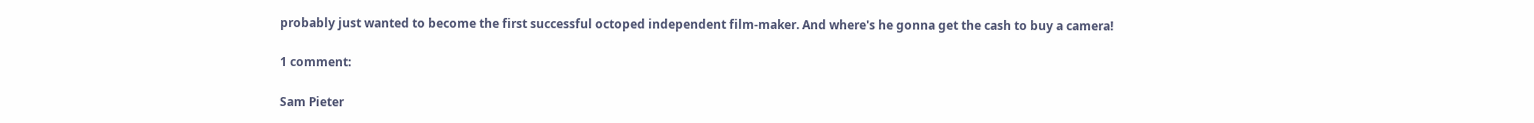probably just wanted to become the first successful octoped independent film-maker. And where's he gonna get the cash to buy a camera!

1 comment:

Sam Pieter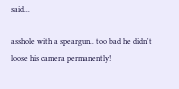said...

asshole with a speargun.. too bad he didn't loose his camera permanently!